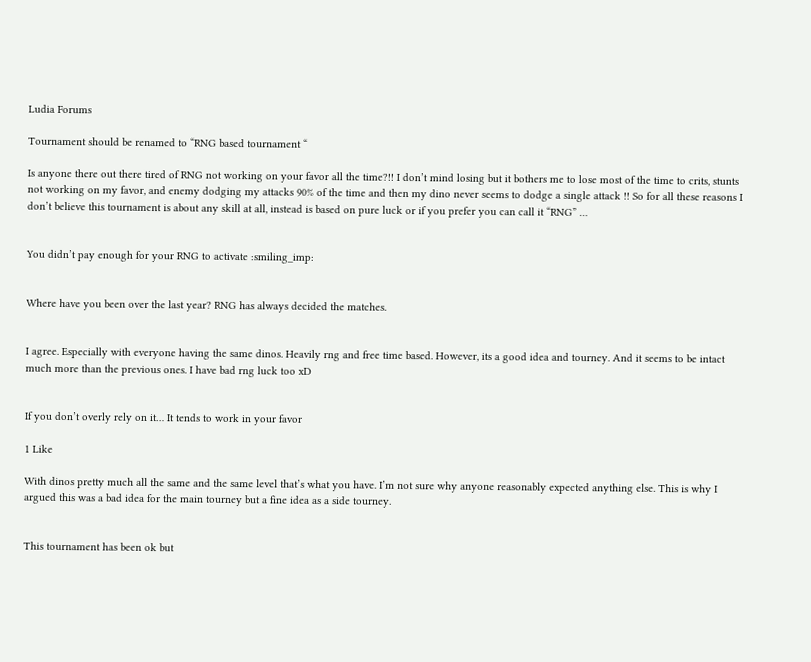Ludia Forums

Tournament should be renamed to “RNG based tournament “

Is anyone there out there tired of RNG not working on your favor all the time?!! I don’t mind losing but it bothers me to lose most of the time to crits, stunts not working on my favor, and enemy dodging my attacks 90% of the time and then my dino never seems to dodge a single attack !! So for all these reasons I don’t believe this tournament is about any skill at all, instead is based on pure luck or if you prefer you can call it “RNG” …


You didn’t pay enough for your RNG to activate :smiling_imp:


Where have you been over the last year? RNG has always decided the matches.


I agree. Especially with everyone having the same dinos. Heavily rng and free time based. However, its a good idea and tourney. And it seems to be intact much more than the previous ones. I have bad rng luck too xD


If you don’t overly rely on it… It tends to work in your favor

1 Like

With dinos pretty much all the same and the same level that’s what you have. I’m not sure why anyone reasonably expected anything else. This is why I argued this was a bad idea for the main tourney but a fine idea as a side tourney.


This tournament has been ok but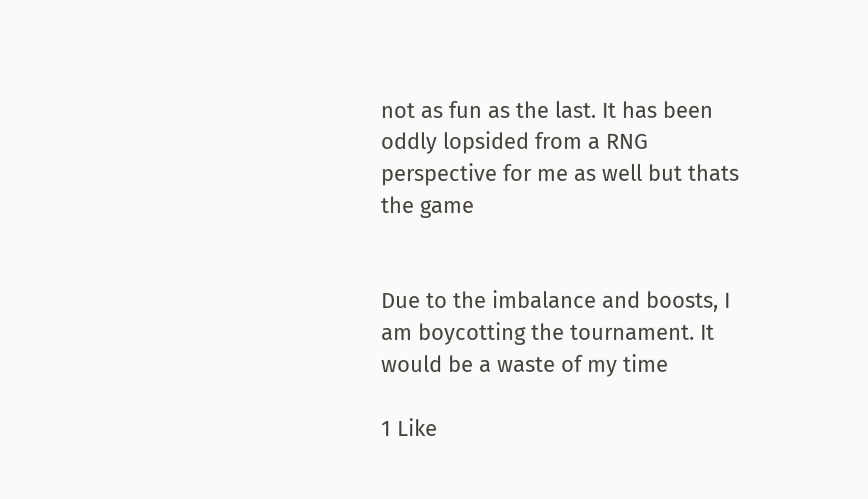not as fun as the last. It has been oddly lopsided from a RNG perspective for me as well but thats the game


Due to the imbalance and boosts, I am boycotting the tournament. It would be a waste of my time

1 Like